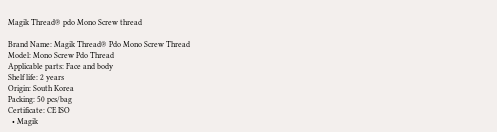Magik Thread® pdo Mono Screw thread

Brand Name: Magik Thread® Pdo Mono Screw Thread
Model: Mono Screw Pdo Thread
Applicable parts: Face and body
Shelf life: 2 years
Origin: South Korea
Packing: 50 pcs/bag
Certificate: CE ISO
  • Magik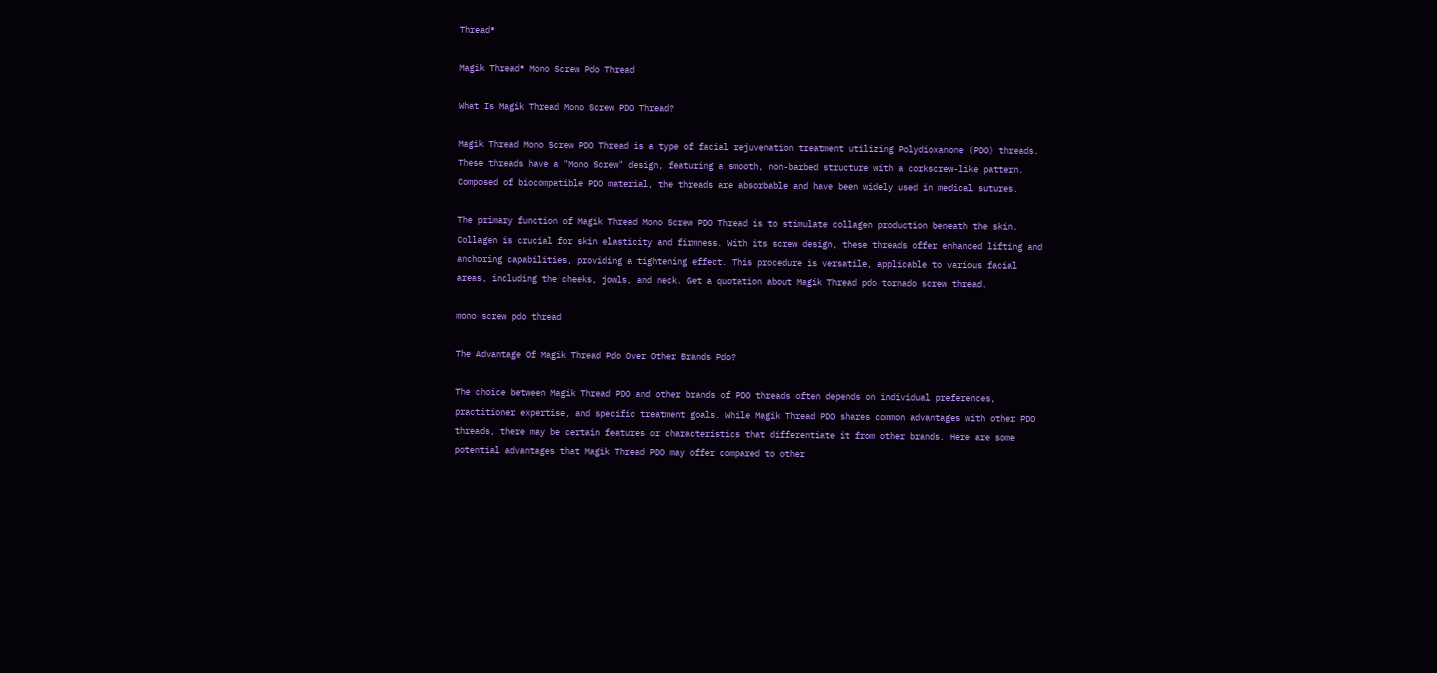Thread®

Magik Thread® Mono Screw Pdo Thread

What Is Magik Thread Mono Screw PDO Thread?

Magik Thread Mono Screw PDO Thread is a type of facial rejuvenation treatment utilizing Polydioxanone (PDO) threads. These threads have a "Mono Screw" design, featuring a smooth, non-barbed structure with a corkscrew-like pattern. Composed of biocompatible PDO material, the threads are absorbable and have been widely used in medical sutures.

The primary function of Magik Thread Mono Screw PDO Thread is to stimulate collagen production beneath the skin. Collagen is crucial for skin elasticity and firmness. With its screw design, these threads offer enhanced lifting and anchoring capabilities, providing a tightening effect. This procedure is versatile, applicable to various facial areas, including the cheeks, jowls, and neck. Get a quotation about Magik Thread pdo tornado screw thread.

mono screw pdo thread

The Advantage Of Magik Thread Pdo Over Other Brands Pdo?

The choice between Magik Thread PDO and other brands of PDO threads often depends on individual preferences, practitioner expertise, and specific treatment goals. While Magik Thread PDO shares common advantages with other PDO threads, there may be certain features or characteristics that differentiate it from other brands. Here are some potential advantages that Magik Thread PDO may offer compared to other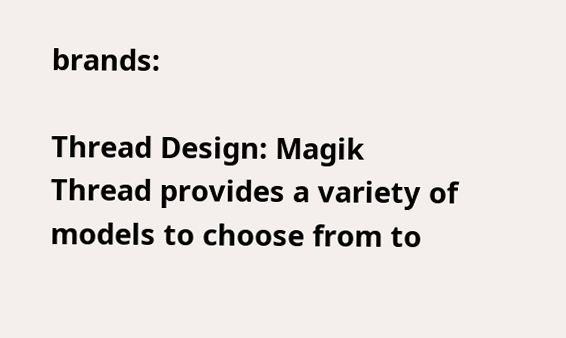brands:

Thread Design: Magik Thread provides a variety of models to choose from to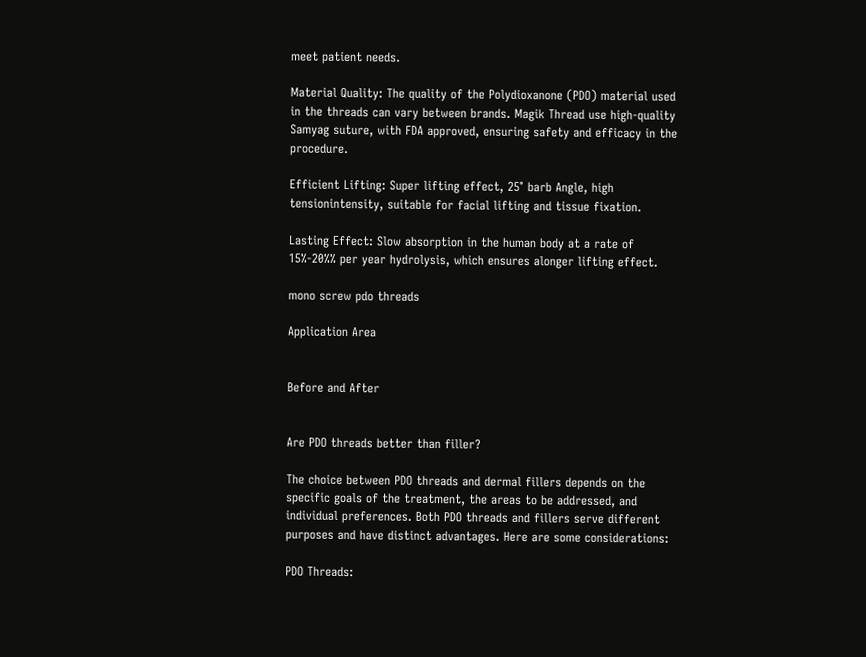meet patient needs.

Material Quality: The quality of the Polydioxanone (PDO) material used in the threads can vary between brands. Magik Thread use high-quality Samyag suture, with FDA approved, ensuring safety and efficacy in the procedure.

Efficient Lifting: Super lifting effect, 25° barb Angle, high tensionintensity, suitable for facial lifting and tissue fixation.

Lasting Effect: Slow absorption in the human body at a rate of 15%-20%% per year hydrolysis, which ensures alonger lifting effect.

mono screw pdo threads

Application Area


Before and After


Are PDO threads better than filler?

The choice between PDO threads and dermal fillers depends on the specific goals of the treatment, the areas to be addressed, and individual preferences. Both PDO threads and fillers serve different purposes and have distinct advantages. Here are some considerations:

PDO Threads: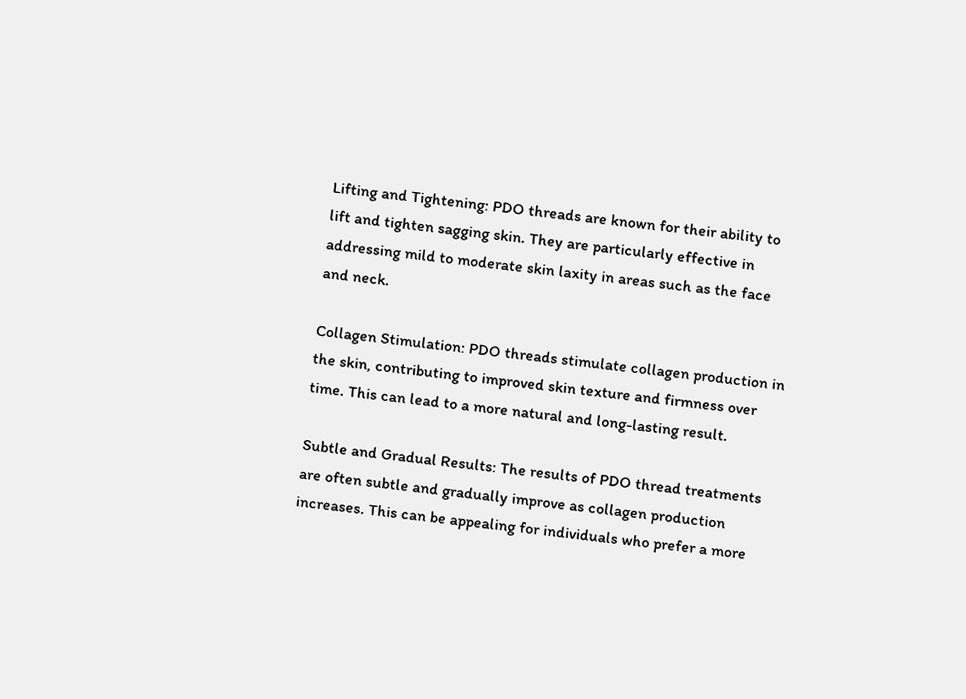Lifting and Tightening: PDO threads are known for their ability to lift and tighten sagging skin. They are particularly effective in addressing mild to moderate skin laxity in areas such as the face and neck.

Collagen Stimulation: PDO threads stimulate collagen production in the skin, contributing to improved skin texture and firmness over time. This can lead to a more natural and long-lasting result.

Subtle and Gradual Results: The results of PDO thread treatments are often subtle and gradually improve as collagen production increases. This can be appealing for individuals who prefer a more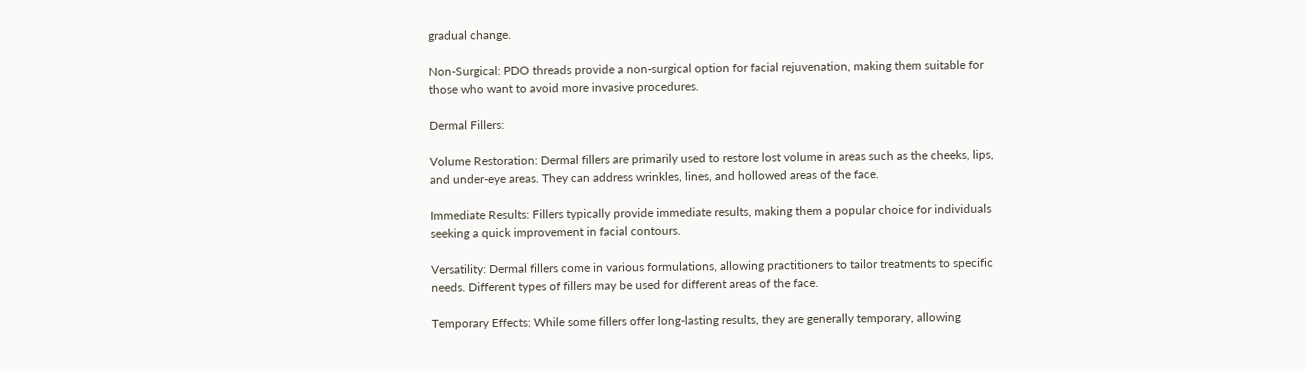gradual change.

Non-Surgical: PDO threads provide a non-surgical option for facial rejuvenation, making them suitable for those who want to avoid more invasive procedures.

Dermal Fillers:

Volume Restoration: Dermal fillers are primarily used to restore lost volume in areas such as the cheeks, lips, and under-eye areas. They can address wrinkles, lines, and hollowed areas of the face.

Immediate Results: Fillers typically provide immediate results, making them a popular choice for individuals seeking a quick improvement in facial contours.

Versatility: Dermal fillers come in various formulations, allowing practitioners to tailor treatments to specific needs. Different types of fillers may be used for different areas of the face.

Temporary Effects: While some fillers offer long-lasting results, they are generally temporary, allowing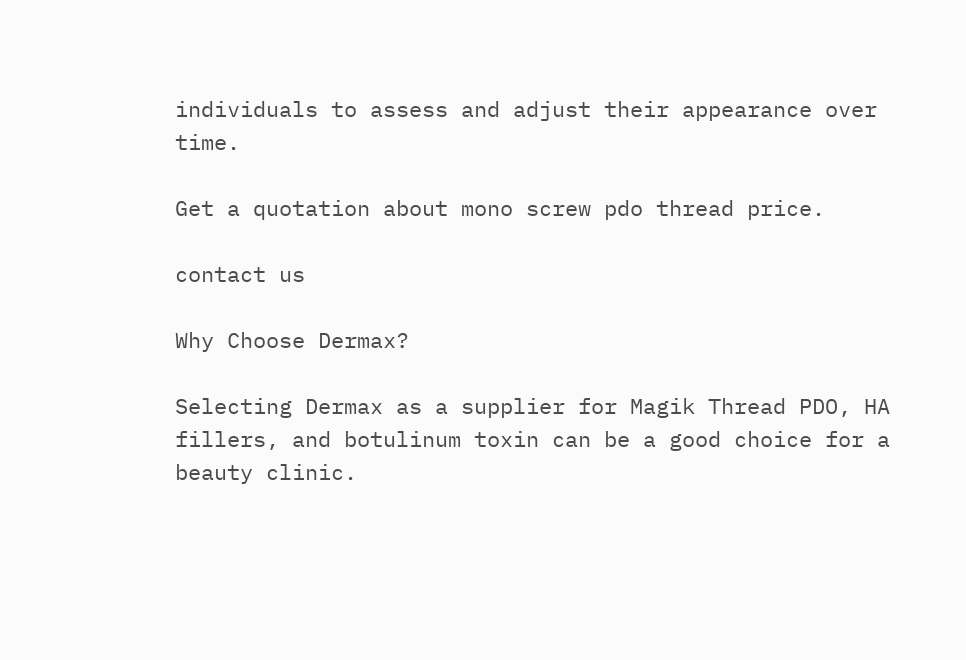individuals to assess and adjust their appearance over time.

Get a quotation about mono screw pdo thread price.

contact us

Why Choose Dermax?

Selecting Dermax as a supplier for Magik Thread PDO, HA fillers, and botulinum toxin can be a good choice for a beauty clinic.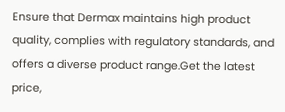Ensure that Dermax maintains high product quality, complies with regulatory standards, and offers a diverse product range.Get the latest price,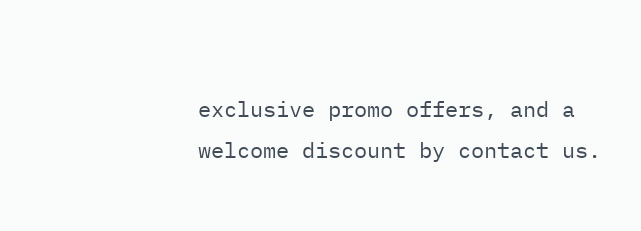exclusive promo offers, and a welcome discount by contact us.